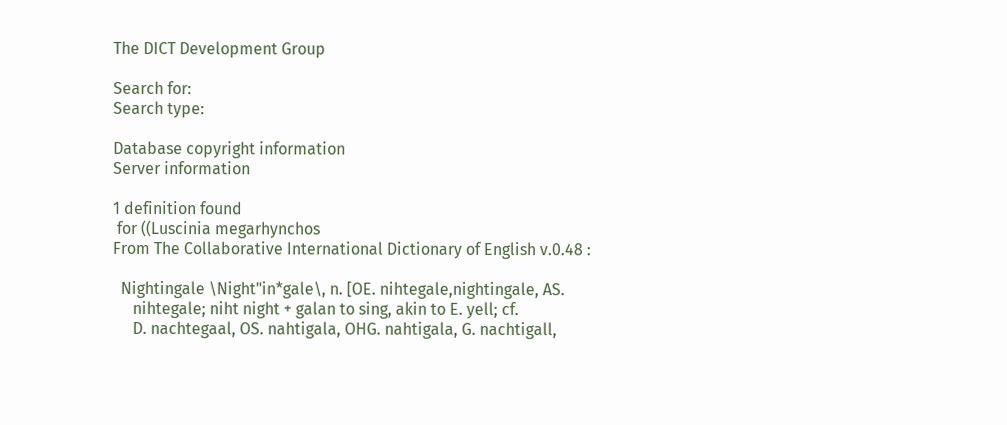The DICT Development Group

Search for:
Search type:

Database copyright information
Server information

1 definition found
 for ((Luscinia megarhynchos
From The Collaborative International Dictionary of English v.0.48 :

  Nightingale \Night"in*gale\, n. [OE. nihtegale,nightingale, AS.
     nihtegale; niht night + galan to sing, akin to E. yell; cf.
     D. nachtegaal, OS. nahtigala, OHG. nahtigala, G. nachtigall,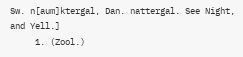Sw. n[aum]ktergal, Dan. nattergal. See Night, and Yell.]
     1. (Zool.)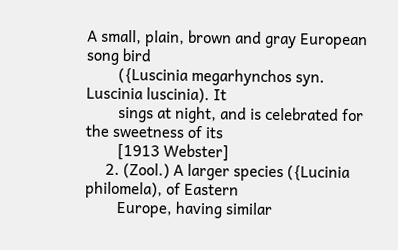A small, plain, brown and gray European song bird
        ({Luscinia megarhynchos syn. Luscinia luscinia). It
        sings at night, and is celebrated for the sweetness of its
        [1913 Webster]
     2. (Zool.) A larger species ({Lucinia philomela), of Eastern
        Europe, having similar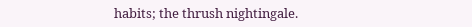habits; the thrush nightingale.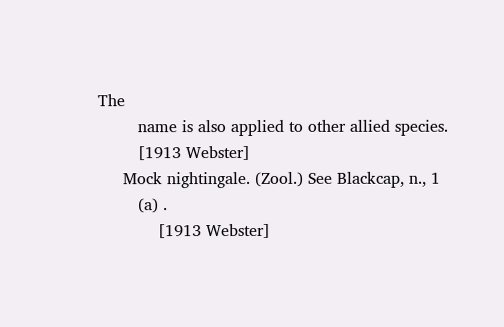The
        name is also applied to other allied species.
        [1913 Webster]
     Mock nightingale. (Zool.) See Blackcap, n., 1
        (a) .
            [1913 Webster]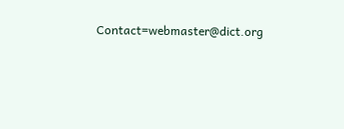Contact=webmaster@dict.org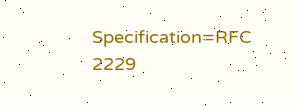Specification=RFC 2229